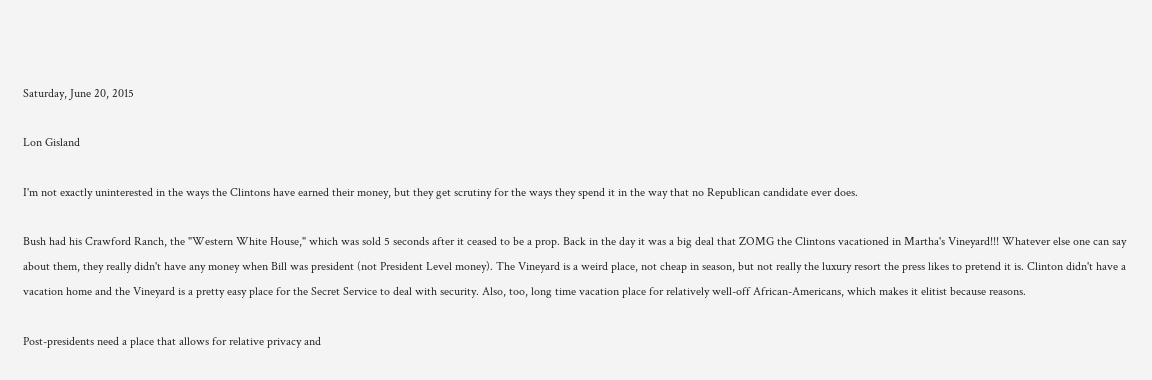Saturday, June 20, 2015

Lon Gisland

I'm not exactly uninterested in the ways the Clintons have earned their money, but they get scrutiny for the ways they spend it in the way that no Republican candidate ever does.

Bush had his Crawford Ranch, the "Western White House," which was sold 5 seconds after it ceased to be a prop. Back in the day it was a big deal that ZOMG the Clintons vacationed in Martha's Vineyard!!! Whatever else one can say about them, they really didn't have any money when Bill was president (not President Level money). The Vineyard is a weird place, not cheap in season, but not really the luxury resort the press likes to pretend it is. Clinton didn't have a vacation home and the Vineyard is a pretty easy place for the Secret Service to deal with security. Also, too, long time vacation place for relatively well-off African-Americans, which makes it elitist because reasons.

Post-presidents need a place that allows for relative privacy and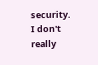security. I don't really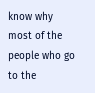know why most of the people who go to the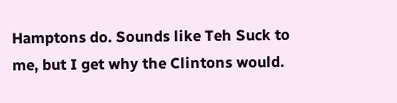Hamptons do. Sounds like Teh Suck to me, but I get why the Clintons would.